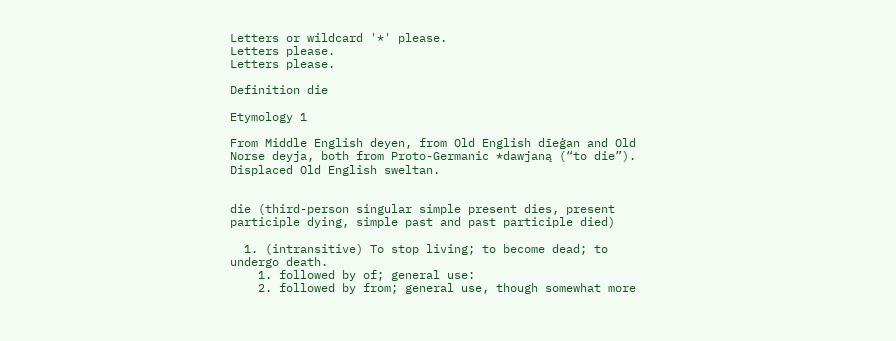Letters or wildcard '*' please.
Letters please.
Letters please.

Definition die

Etymology 1

From Middle English deyen, from Old English dīeġan and Old Norse deyja, both from Proto-Germanic *dawjaną (“to die”). Displaced Old English sweltan.


die (third-person singular simple present dies, present participle dying, simple past and past participle died)

  1. (intransitive) To stop living; to become dead; to undergo death.
    1. followed by of; general use:
    2. followed by from; general use, though somewhat more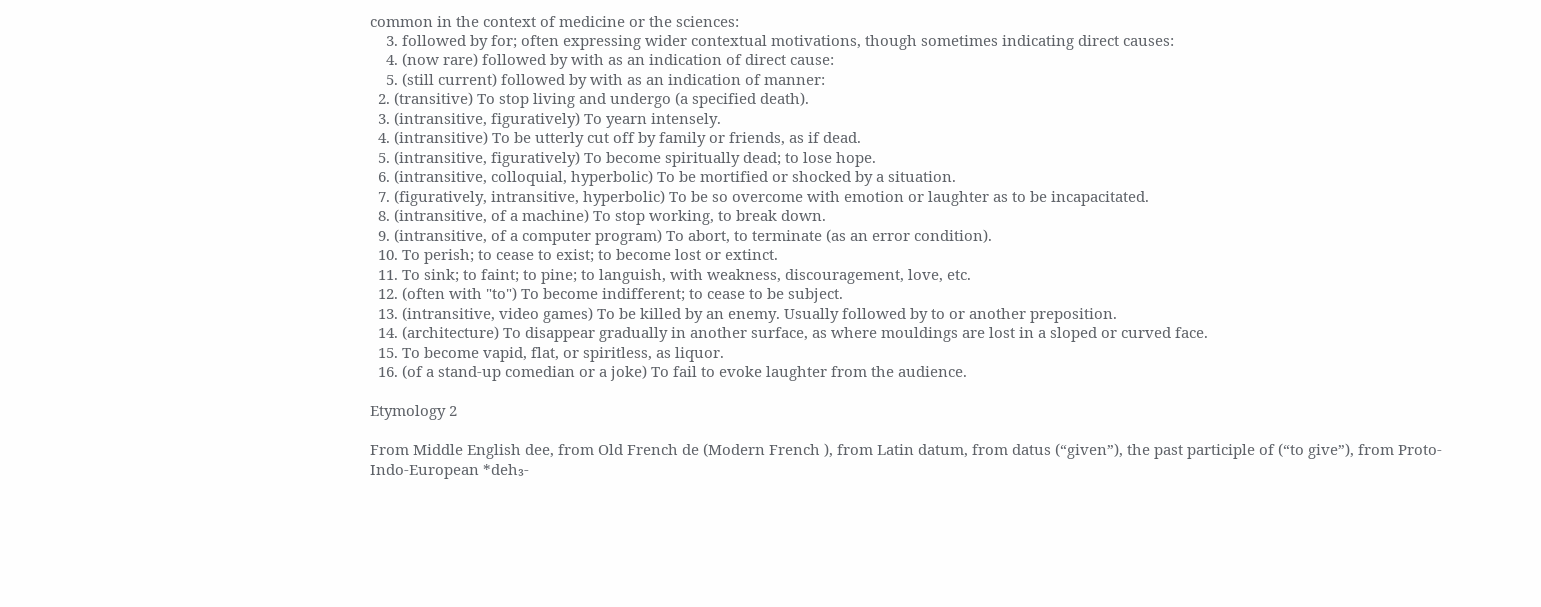common in the context of medicine or the sciences:
    3. followed by for; often expressing wider contextual motivations, though sometimes indicating direct causes:
    4. (now rare) followed by with as an indication of direct cause:
    5. (still current) followed by with as an indication of manner:
  2. (transitive) To stop living and undergo (a specified death).
  3. (intransitive, figuratively) To yearn intensely.
  4. (intransitive) To be utterly cut off by family or friends, as if dead.
  5. (intransitive, figuratively) To become spiritually dead; to lose hope.
  6. (intransitive, colloquial, hyperbolic) To be mortified or shocked by a situation.
  7. (figuratively, intransitive, hyperbolic) To be so overcome with emotion or laughter as to be incapacitated.
  8. (intransitive, of a machine) To stop working, to break down.
  9. (intransitive, of a computer program) To abort, to terminate (as an error condition).
  10. To perish; to cease to exist; to become lost or extinct.
  11. To sink; to faint; to pine; to languish, with weakness, discouragement, love, etc.
  12. (often with "to") To become indifferent; to cease to be subject.
  13. (intransitive, video games) To be killed by an enemy. Usually followed by to or another preposition.
  14. (architecture) To disappear gradually in another surface, as where mouldings are lost in a sloped or curved face.
  15. To become vapid, flat, or spiritless, as liquor.
  16. (of a stand-up comedian or a joke) To fail to evoke laughter from the audience.

Etymology 2

From Middle English dee, from Old French de (Modern French ), from Latin datum, from datus (“given”), the past participle of (“to give”), from Proto-Indo-European *deh₃-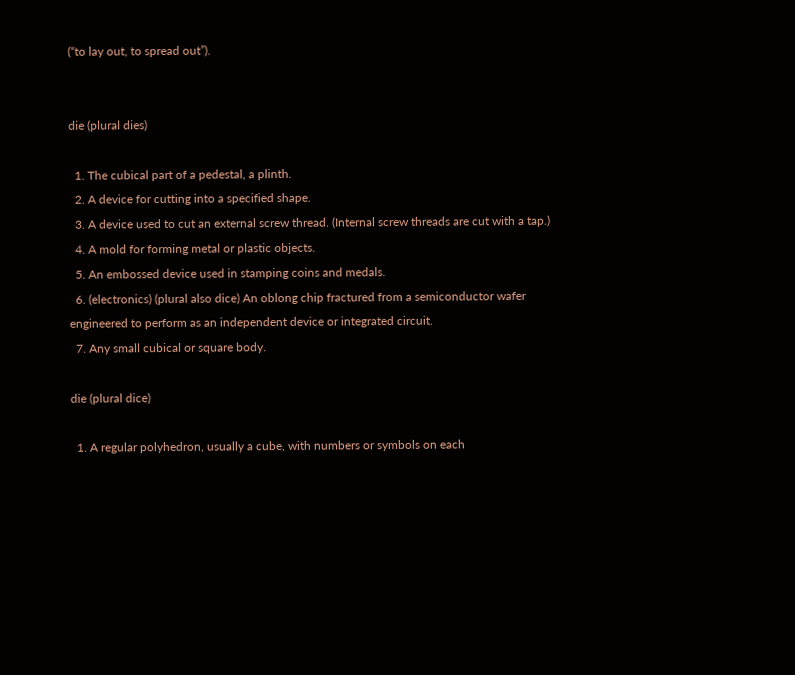(“to lay out, to spread out”).


die (plural dies)

  1. The cubical part of a pedestal, a plinth.
  2. A device for cutting into a specified shape.
  3. A device used to cut an external screw thread. (Internal screw threads are cut with a tap.)
  4. A mold for forming metal or plastic objects.
  5. An embossed device used in stamping coins and medals.
  6. (electronics) (plural also dice) An oblong chip fractured from a semiconductor wafer engineered to perform as an independent device or integrated circuit.
  7. Any small cubical or square body.

die (plural dice)

  1. A regular polyhedron, usually a cube, with numbers or symbols on each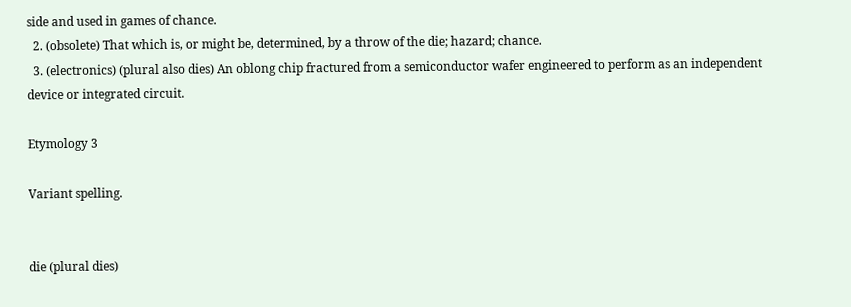side and used in games of chance.
  2. (obsolete) That which is, or might be, determined, by a throw of the die; hazard; chance.
  3. (electronics) (plural also dies) An oblong chip fractured from a semiconductor wafer engineered to perform as an independent device or integrated circuit.

Etymology 3

Variant spelling.


die (plural dies)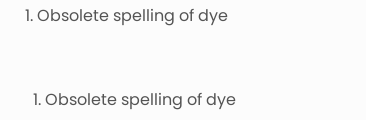1. Obsolete spelling of dye


  1. Obsolete spelling of dye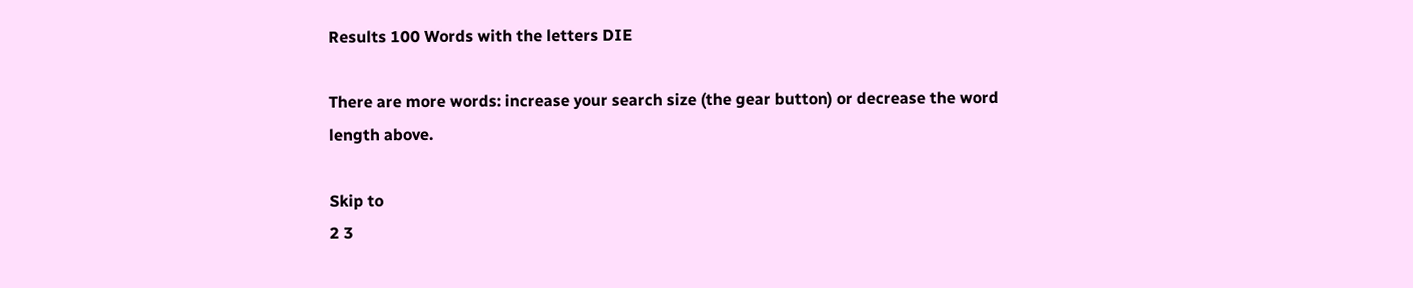Results 100 Words with the letters DIE

There are more words: increase your search size (the gear button) or decrease the word length above.

Skip to
2 3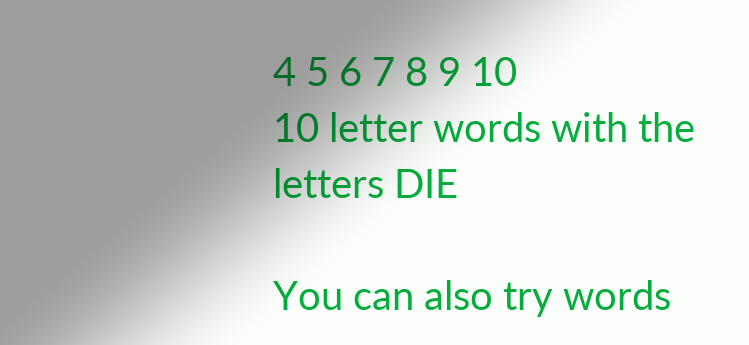4 5 6 7 8 9 10
10 letter words with the letters DIE

You can also try words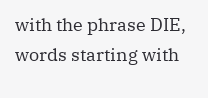with the phrase DIE, words starting with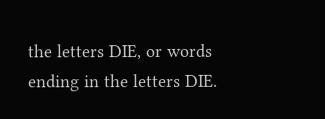the letters DIE, or words ending in the letters DIE.